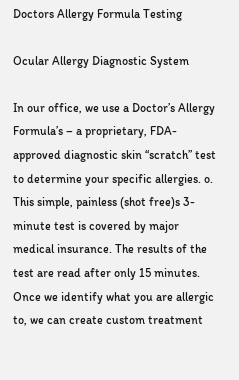Doctors Allergy Formula Testing

Ocular Allergy Diagnostic System

In our office, we use a Doctor’s Allergy Formula’s – a proprietary, FDA- approved diagnostic skin “scratch” test to determine your specific allergies. o. This simple, painless (shot free)s 3-minute test is covered by major medical insurance. The results of the test are read after only 15 minutes. Once we identify what you are allergic to, we can create custom treatment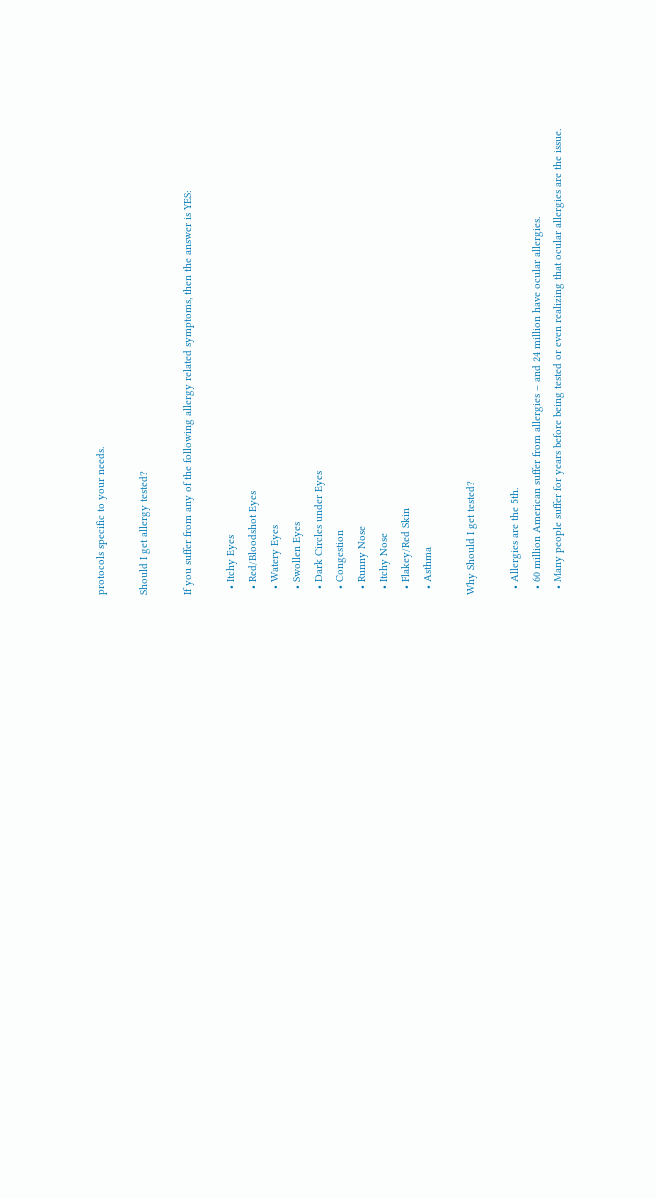protocols specific to your needs.

Should I get allergy tested?

If you suffer from any of the following allergy related symptoms, then the answer is YES:

  • Itchy Eyes
  • Red/Bloodshot Eyes
  • Watery Eyes
  • Swollen Eyes
  • Dark Circles under Eyes
  • Congestion
  • Runny Nose
  • Itchy Nose
  • Flakey/Red Skin
  • Asthma

Why Should I get tested?

  • Allergies are the 5th.
  • 60 million American suffer from allergies – and 24 million have ocular allergies.
  • Many people suffer for years before being tested or even realizing that ocular allergies are the issue.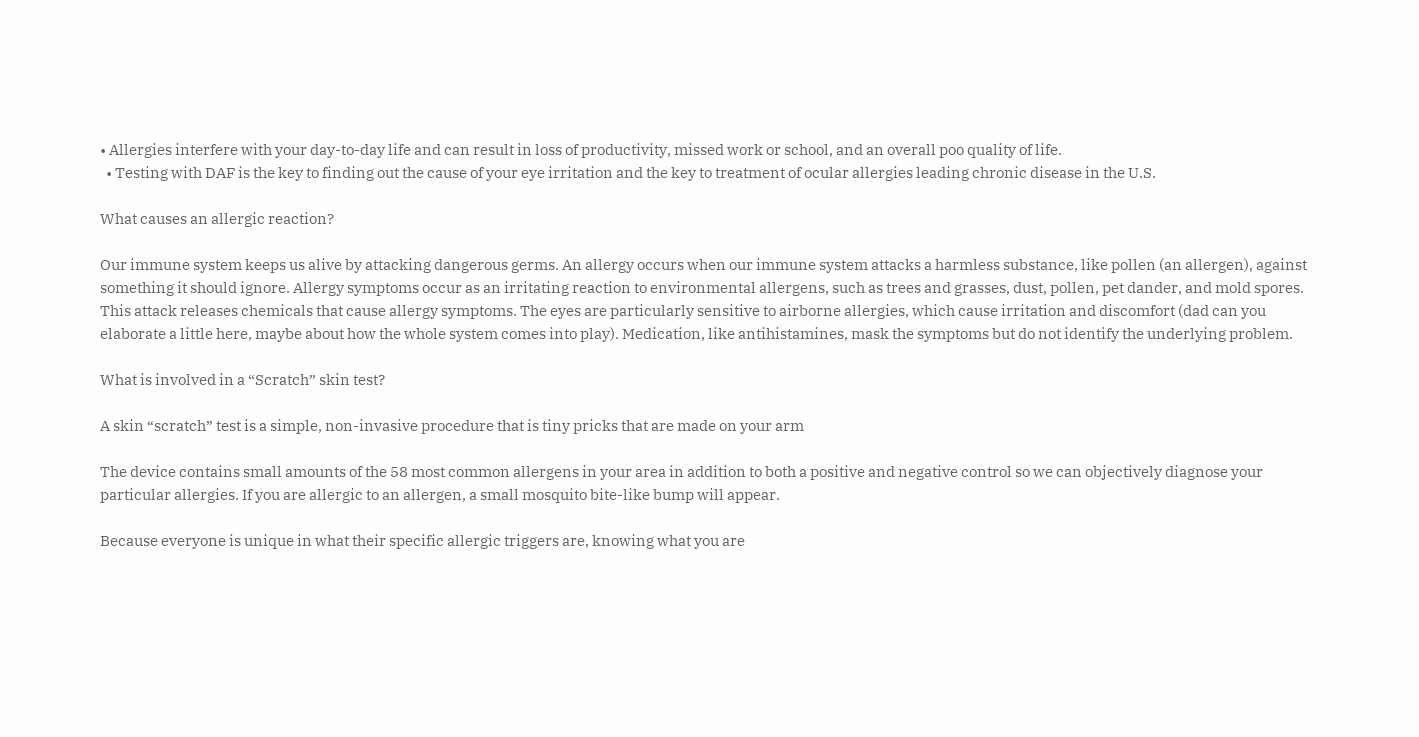• Allergies interfere with your day-to-day life and can result in loss of productivity, missed work or school, and an overall poo quality of life.
  • Testing with DAF is the key to finding out the cause of your eye irritation and the key to treatment of ocular allergies leading chronic disease in the U.S.

What causes an allergic reaction?

Our immune system keeps us alive by attacking dangerous germs. An allergy occurs when our immune system attacks a harmless substance, like pollen (an allergen), against something it should ignore. Allergy symptoms occur as an irritating reaction to environmental allergens, such as trees and grasses, dust, pollen, pet dander, and mold spores. This attack releases chemicals that cause allergy symptoms. The eyes are particularly sensitive to airborne allergies, which cause irritation and discomfort (dad can you elaborate a little here, maybe about how the whole system comes into play). Medication, like antihistamines, mask the symptoms but do not identify the underlying problem.

What is involved in a “Scratch” skin test?

A skin “scratch” test is a simple, non-invasive procedure that is tiny pricks that are made on your arm

The device contains small amounts of the 58 most common allergens in your area in addition to both a positive and negative control so we can objectively diagnose your particular allergies. If you are allergic to an allergen, a small mosquito bite-like bump will appear.

Because everyone is unique in what their specific allergic triggers are, knowing what you are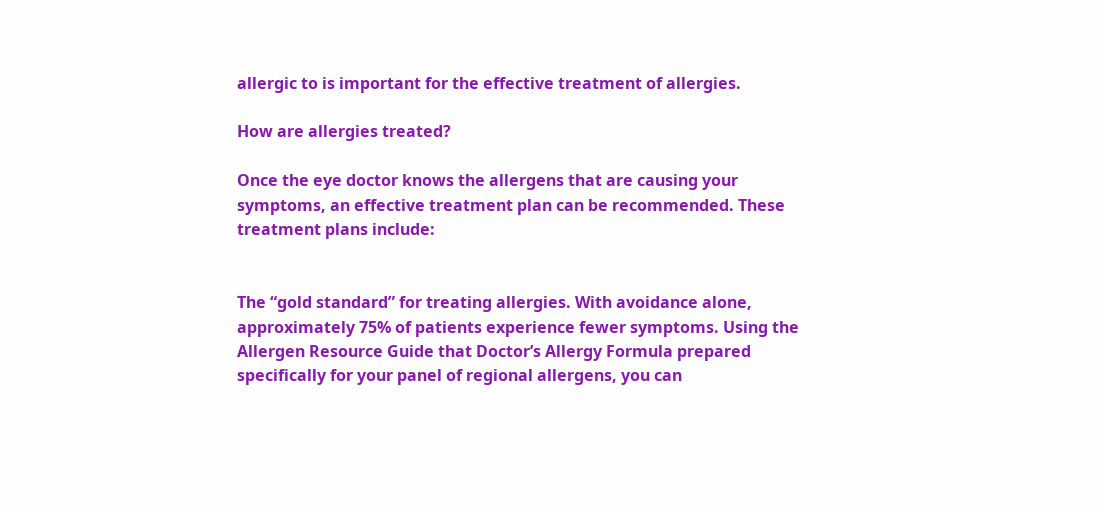allergic to is important for the effective treatment of allergies.

How are allergies treated?

Once the eye doctor knows the allergens that are causing your symptoms, an effective treatment plan can be recommended. These treatment plans include:


The “gold standard” for treating allergies. With avoidance alone, approximately 75% of patients experience fewer symptoms. Using the Allergen Resource Guide that Doctor’s Allergy Formula prepared specifically for your panel of regional allergens, you can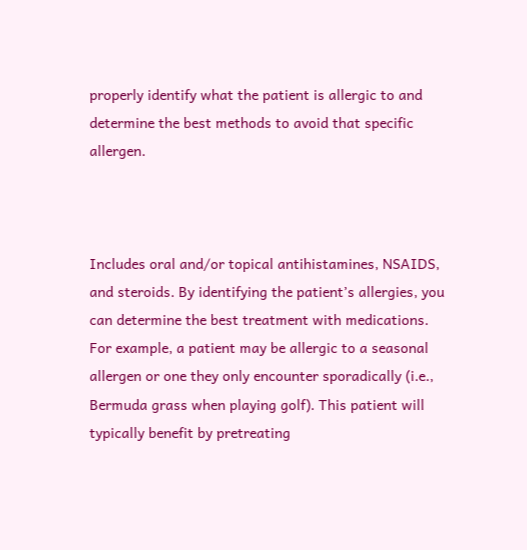properly identify what the patient is allergic to and determine the best methods to avoid that specific allergen.



Includes oral and/or topical antihistamines, NSAIDS, and steroids. By identifying the patient’s allergies, you can determine the best treatment with medications. For example, a patient may be allergic to a seasonal allergen or one they only encounter sporadically (i.e., Bermuda grass when playing golf). This patient will typically benefit by pretreating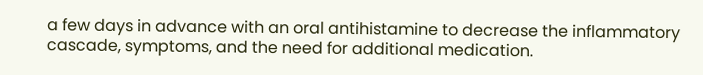a few days in advance with an oral antihistamine to decrease the inflammatory cascade, symptoms, and the need for additional medication.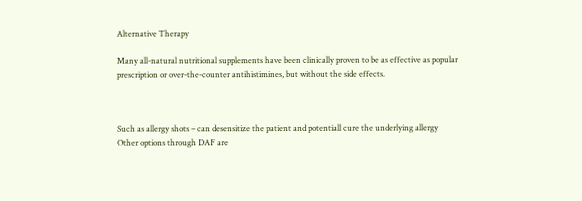Alternative Therapy

Many all-natural nutritional supplements have been clinically proven to be as effective as popular prescription or over-the-counter antihistimines, but without the side effects.



Such as allergy shots – can desensitize the patient and potentiall cure the underlying allergy
Other options through DAF are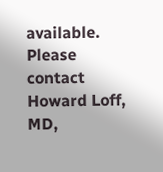available.
Please contact Howard Loff, MD,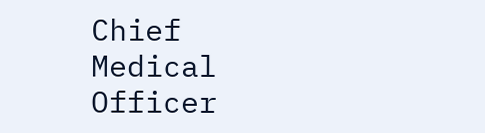Chief Medical Officer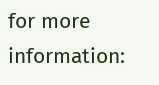for more information: